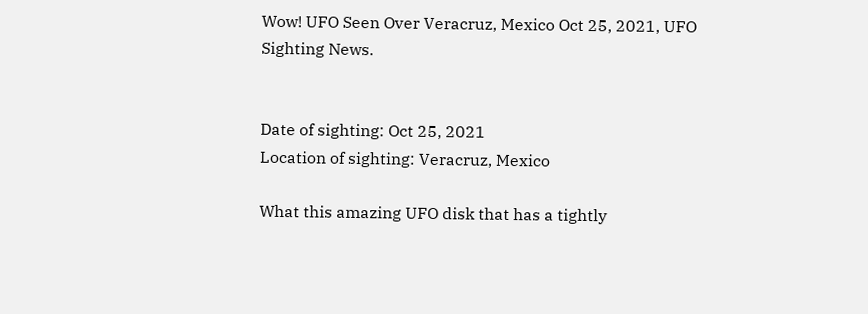Wow! UFO Seen Over Veracruz, Mexico Oct 25, 2021, UFO Sighting News.


Date of sighting: Oct 25, 2021
Location of sighting: Veracruz, Mexico

What this amazing UFO disk that has a tightly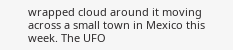wrapped cloud around it moving across a small town in Mexico this week. The UFO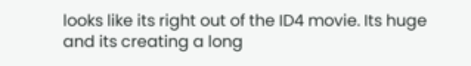looks like its right out of the ID4 movie. Its huge and its creating a long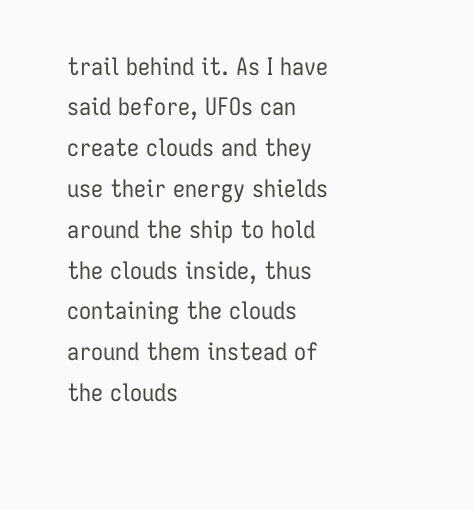trail behind it. As I have said before, UFOs can create clouds and they use their energy shields around the ship to hold the clouds inside, thus containing the clouds around them instead of the clouds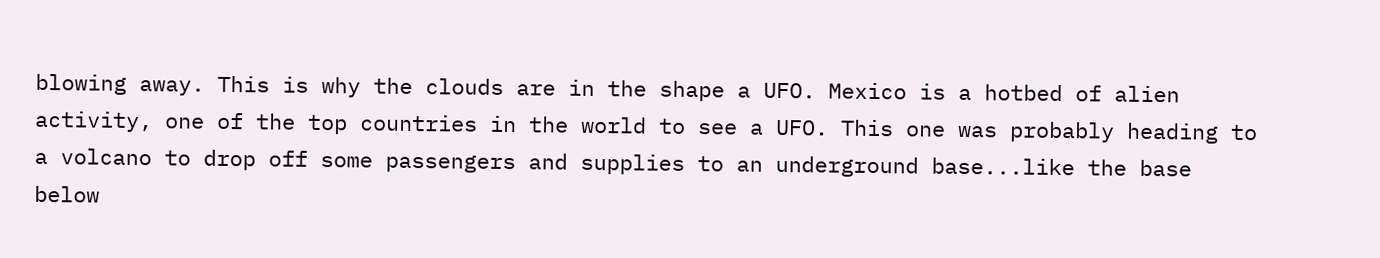blowing away. This is why the clouds are in the shape a UFO. Mexico is a hotbed of alien activity, one of the top countries in the world to see a UFO. This one was probably heading to a volcano to drop off some passengers and supplies to an underground base...like the base below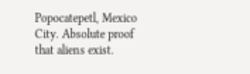Popocatepetl, Mexico City. Absolute proof that aliens exist.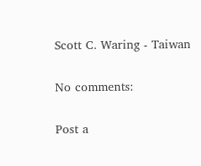Scott C. Waring - Taiwan

No comments:

Post a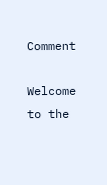Comment

Welcome to the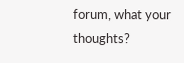forum, what your thoughts?